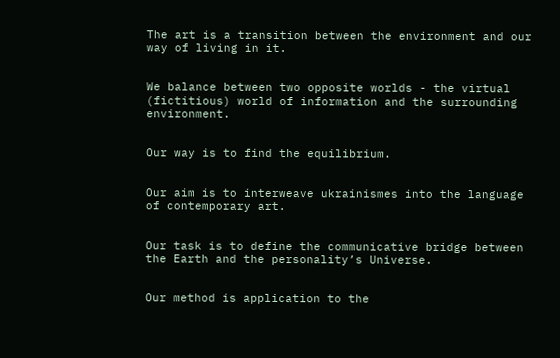The art is a transition between the environment and our way of living in it.


We balance between two opposite worlds - the virtual (fictitious) world of information and the surrounding environment.


Our way is to find the equilibrium.


Our aim is to interweave ukrainismes into the language of contemporary art.


Our task is to define the communicative bridge between the Earth and the personality’s Universe.


Our method is application to the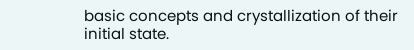basic concepts and crystallization of their initial state.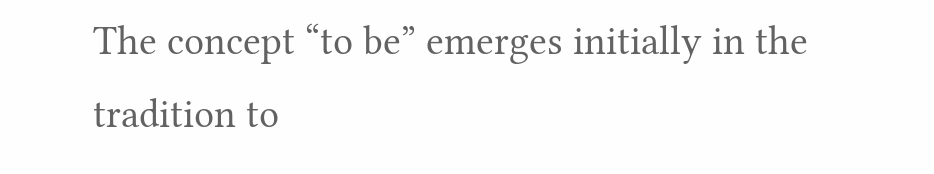The concept “to be” emerges initially in the tradition to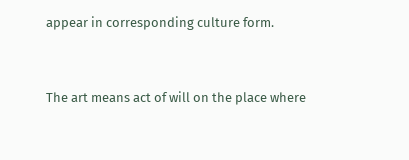appear in corresponding culture form.


The art means act of will on the place where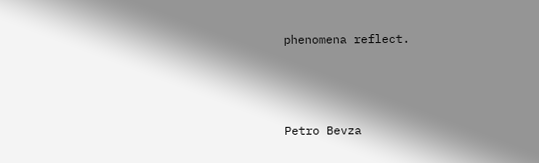phenomena reflect.



Petro Bevza